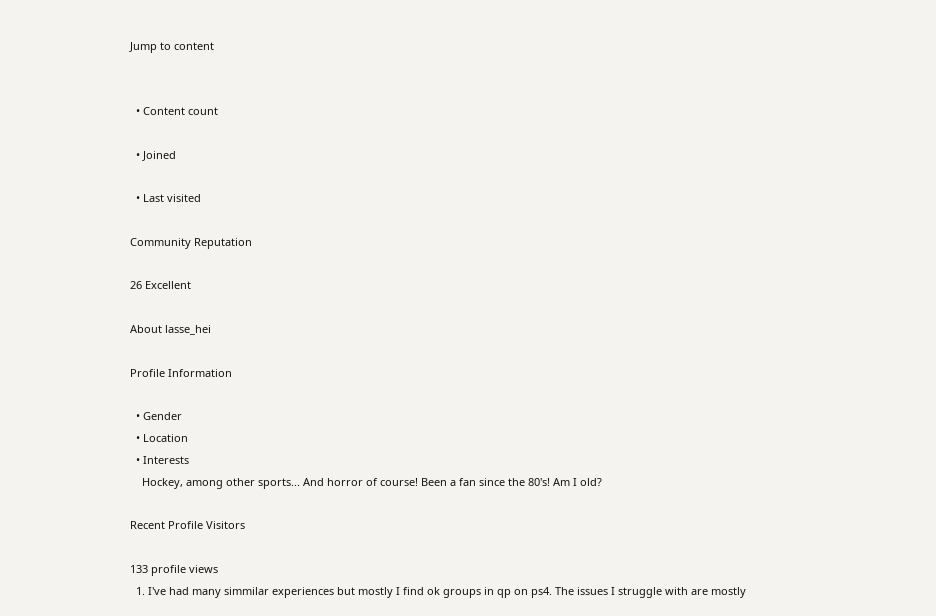Jump to content


  • Content count

  • Joined

  • Last visited

Community Reputation

26 Excellent

About lasse_hei

Profile Information

  • Gender
  • Location
  • Interests
    Hockey, among other sports... And horror of course! Been a fan since the 80's! Am I old?

Recent Profile Visitors

133 profile views
  1. I've had many simmilar experiences but mostly I find ok groups in qp on ps4. The issues I struggle with are mostly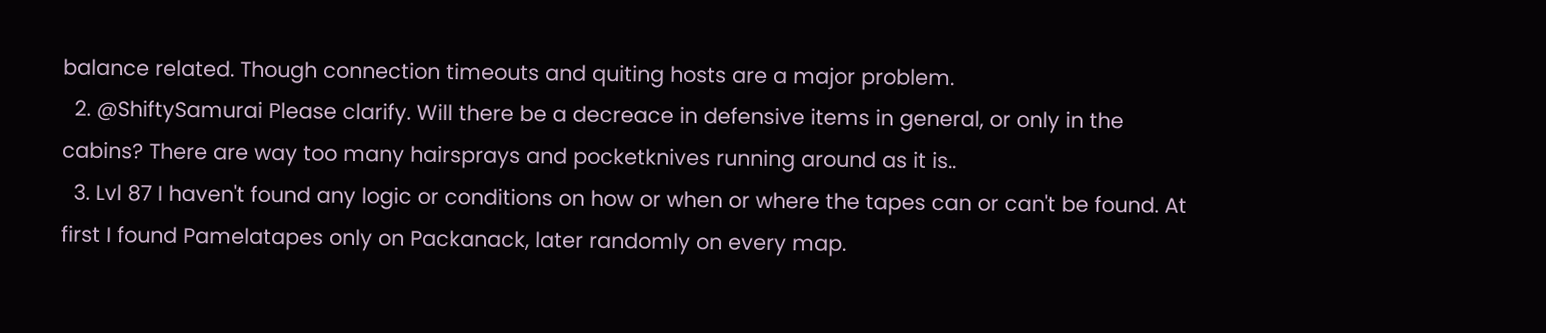balance related. Though connection timeouts and quiting hosts are a major problem.
  2. @ShiftySamurai Please clarify. Will there be a decreace in defensive items in general, or only in the cabins? There are way too many hairsprays and pocketknives running around as it is..
  3. Lvl 87 I haven't found any logic or conditions on how or when or where the tapes can or can't be found. At first I found Pamelatapes only on Packanack, later randomly on every map.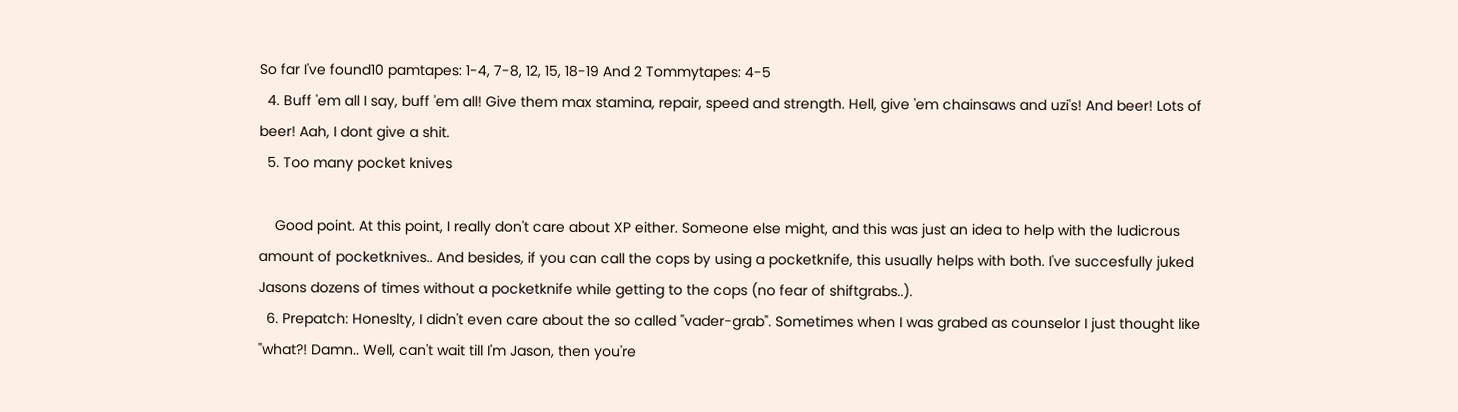So far I've found10 pamtapes: 1-4, 7-8, 12, 15, 18-19 And 2 Tommytapes: 4-5
  4. Buff 'em all I say, buff 'em all! Give them max stamina, repair, speed and strength. Hell, give 'em chainsaws and uzi's! And beer! Lots of beer! Aah, I dont give a shit.
  5. Too many pocket knives

    Good point. At this point, I really don't care about XP either. Someone else might, and this was just an idea to help with the ludicrous amount of pocketknives.. And besides, if you can call the cops by using a pocketknife, this usually helps with both. I've succesfully juked Jasons dozens of times without a pocketknife while getting to the cops (no fear of shiftgrabs..).
  6. Prepatch: Honeslty, I didn't even care about the so called "vader-grab". Sometimes when I was grabed as counselor I just thought like "what?! Damn.. Well, can't wait till I'm Jason, then you're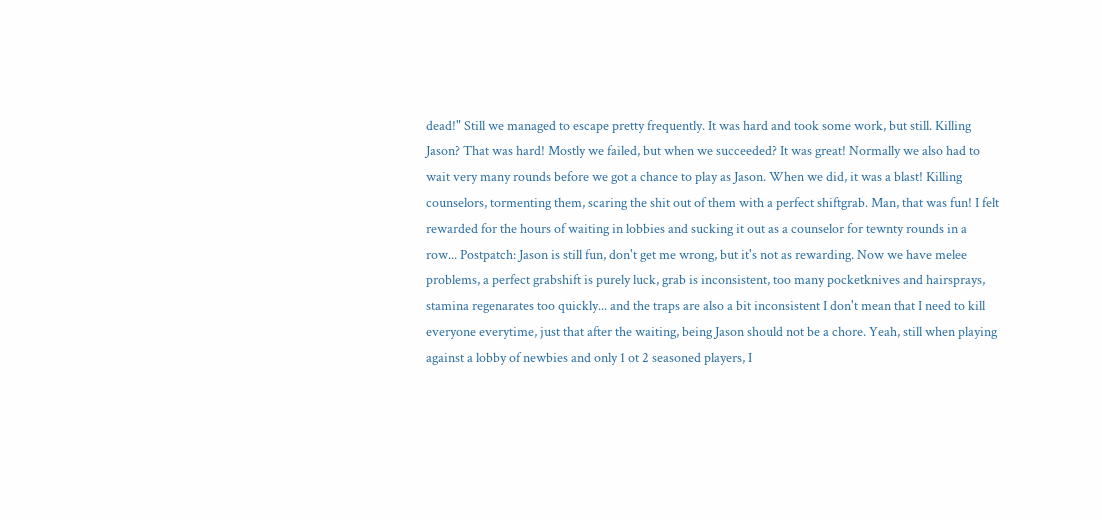dead!" Still we managed to escape pretty frequently. It was hard and took some work, but still. Killing Jason? That was hard! Mostly we failed, but when we succeeded? It was great! Normally we also had to wait very many rounds before we got a chance to play as Jason. When we did, it was a blast! Killing counselors, tormenting them, scaring the shit out of them with a perfect shiftgrab. Man, that was fun! I felt rewarded for the hours of waiting in lobbies and sucking it out as a counselor for tewnty rounds in a row... Postpatch: Jason is still fun, don't get me wrong, but it's not as rewarding. Now we have melee problems, a perfect grabshift is purely luck, grab is inconsistent, too many pocketknives and hairsprays, stamina regenarates too quickly... and the traps are also a bit inconsistent I don't mean that I need to kill everyone everytime, just that after the waiting, being Jason should not be a chore. Yeah, still when playing against a lobby of newbies and only 1 ot 2 seasoned players, I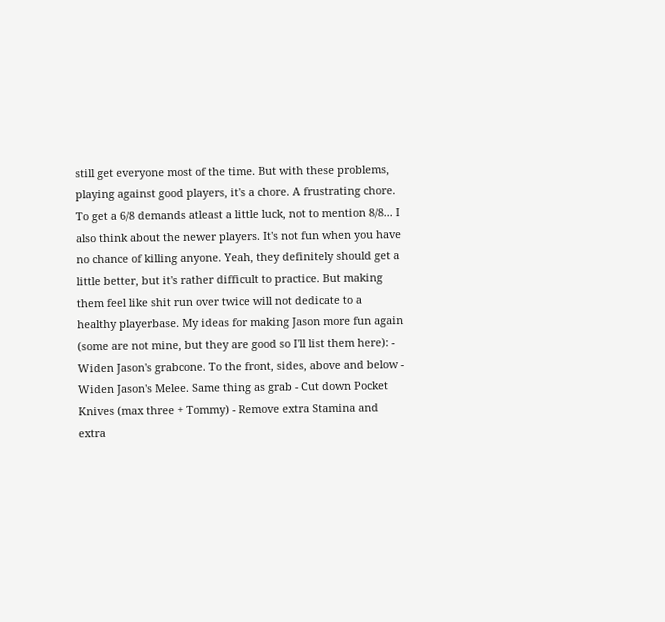still get everyone most of the time. But with these problems, playing against good players, it's a chore. A frustrating chore. To get a 6/8 demands atleast a little luck, not to mention 8/8... I also think about the newer players. It's not fun when you have no chance of killing anyone. Yeah, they definitely should get a little better, but it's rather difficult to practice. But making them feel like shit run over twice will not dedicate to a healthy playerbase. My ideas for making Jason more fun again (some are not mine, but they are good so I'll list them here): - Widen Jason's grabcone. To the front, sides, above and below - Widen Jason's Melee. Same thing as grab - Cut down Pocket Knives (max three + Tommy) - Remove extra Stamina and extra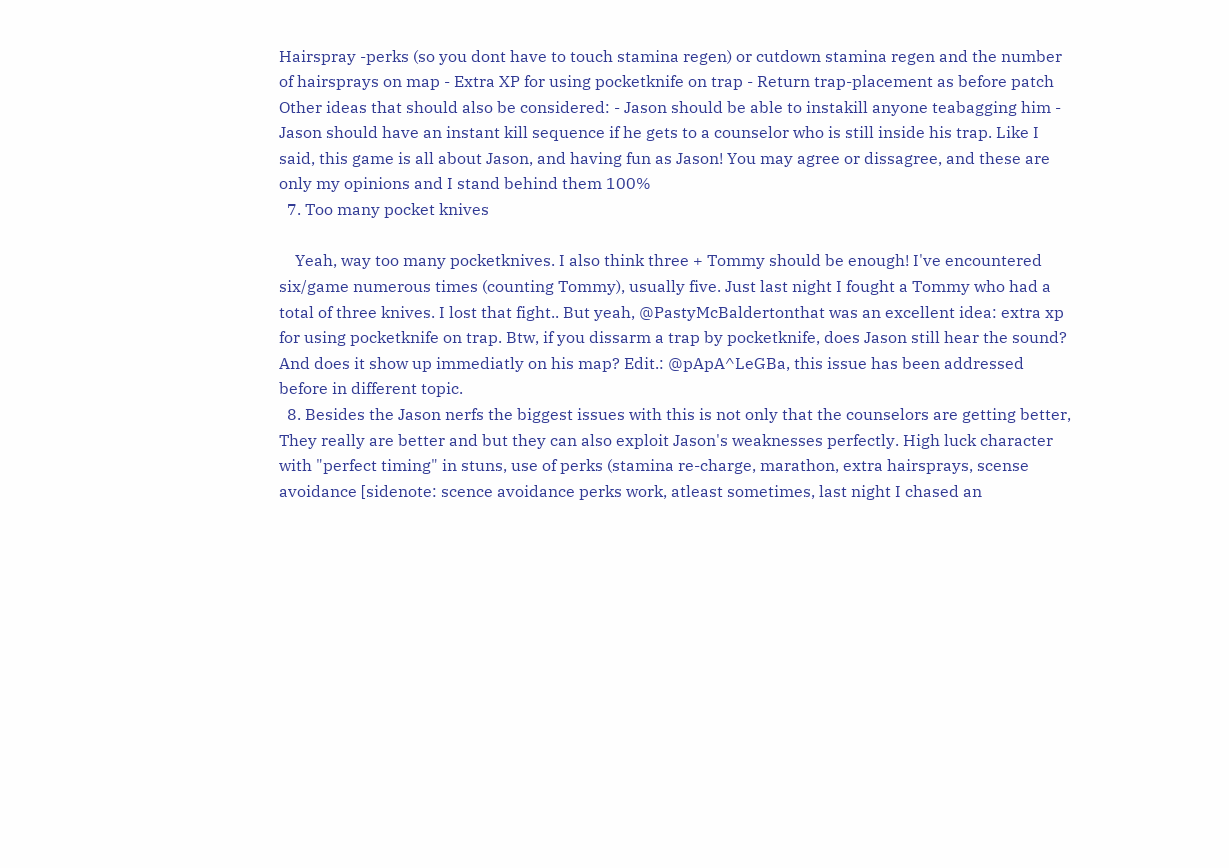Hairspray -perks (so you dont have to touch stamina regen) or cutdown stamina regen and the number of hairsprays on map - Extra XP for using pocketknife on trap - Return trap-placement as before patch Other ideas that should also be considered: - Jason should be able to instakill anyone teabagging him - Jason should have an instant kill sequence if he gets to a counselor who is still inside his trap. Like I said, this game is all about Jason, and having fun as Jason! You may agree or dissagree, and these are only my opinions and I stand behind them 100%
  7. Too many pocket knives

    Yeah, way too many pocketknives. I also think three + Tommy should be enough! I've encountered six/game numerous times (counting Tommy), usually five. Just last night I fought a Tommy who had a total of three knives. I lost that fight.. But yeah, @PastyMcBaldertonthat was an excellent idea: extra xp for using pocketknife on trap. Btw, if you dissarm a trap by pocketknife, does Jason still hear the sound? And does it show up immediatly on his map? Edit.: @pApA^LeGBa, this issue has been addressed before in different topic.
  8. Besides the Jason nerfs the biggest issues with this is not only that the counselors are getting better, They really are better and but they can also exploit Jason's weaknesses perfectly. High luck character with "perfect timing" in stuns, use of perks (stamina re-charge, marathon, extra hairsprays, scense avoidance [sidenote: scence avoidance perks work, atleast sometimes, last night I chased an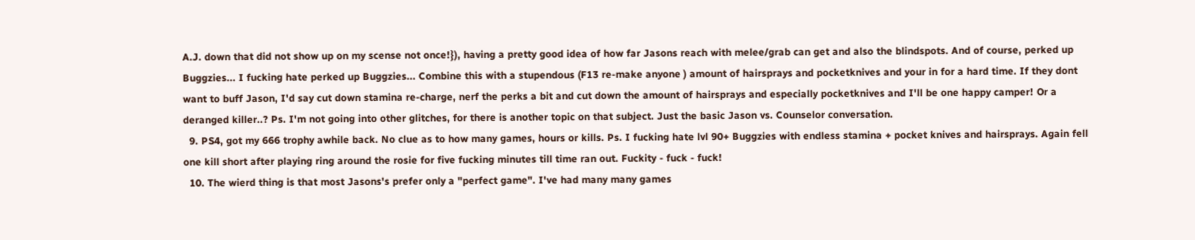A.J. down that did not show up on my scense not once!}), having a pretty good idea of how far Jasons reach with melee/grab can get and also the blindspots. And of course, perked up Buggzies... I fucking hate perked up Buggzies... Combine this with a stupendous (F13 re-make anyone ) amount of hairsprays and pocketknives and your in for a hard time. If they dont want to buff Jason, I'd say cut down stamina re-charge, nerf the perks a bit and cut down the amount of hairsprays and especially pocketknives and I'll be one happy camper! Or a deranged killer..? Ps. I'm not going into other glitches, for there is another topic on that subject. Just the basic Jason vs. Counselor conversation.
  9. PS4, got my 666 trophy awhile back. No clue as to how many games, hours or kills. Ps. I fucking hate lvl 90+ Buggzies with endless stamina + pocket knives and hairsprays. Again fell one kill short after playing ring around the rosie for five fucking minutes till time ran out. Fuckity - fuck - fuck!
  10. The wierd thing is that most Jasons's prefer only a "perfect game". I've had many many games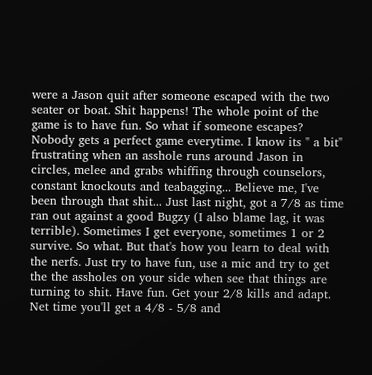were a Jason quit after someone escaped with the two seater or boat. Shit happens! The whole point of the game is to have fun. So what if someone escapes? Nobody gets a perfect game everytime. I know its " a bit" frustrating when an asshole runs around Jason in circles, melee and grabs whiffing through counselors, constant knockouts and teabagging... Believe me, I've been through that shit... Just last night, got a 7/8 as time ran out against a good Bugzy (I also blame lag, it was terrible). Sometimes I get everyone, sometimes 1 or 2 survive. So what. But that's how you learn to deal with the nerfs. Just try to have fun, use a mic and try to get the the assholes on your side when see that things are turning to shit. Have fun. Get your 2/8 kills and adapt. Net time you'll get a 4/8 - 5/8 and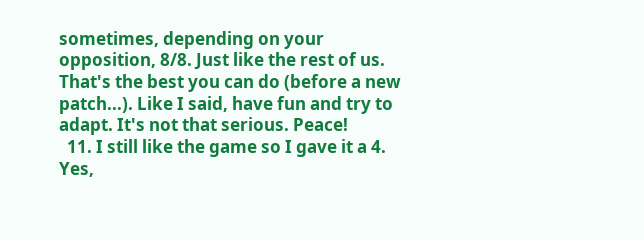sometimes, depending on your opposition, 8/8. Just like the rest of us. That's the best you can do (before a new patch...). Like I said, have fun and try to adapt. It's not that serious. Peace!
  11. I still like the game so I gave it a 4. Yes,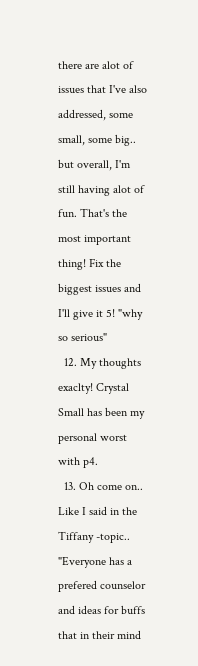there are alot of issues that I've also addressed, some small, some big.. but overall, I'm still having alot of fun. That's the most important thing! Fix the biggest issues and I'll give it 5! "why so serious"
  12. My thoughts exaclty! Crystal Small has been my personal worst with p4.
  13. Oh come on.. Like I said in the Tiffany -topic.. "Everyone has a prefered counselor and ideas for buffs that in their mind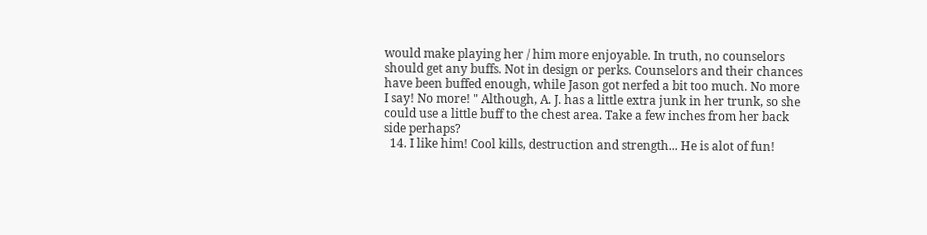would make playing her / him more enjoyable. In truth, no counselors should get any buffs. Not in design or perks. Counselors and their chances have been buffed enough, while Jason got nerfed a bit too much. No more I say! No more! " Although, A. J. has a little extra junk in her trunk, so she could use a little buff to the chest area. Take a few inches from her back side perhaps?
  14. I like him! Cool kills, destruction and strength... He is alot of fun!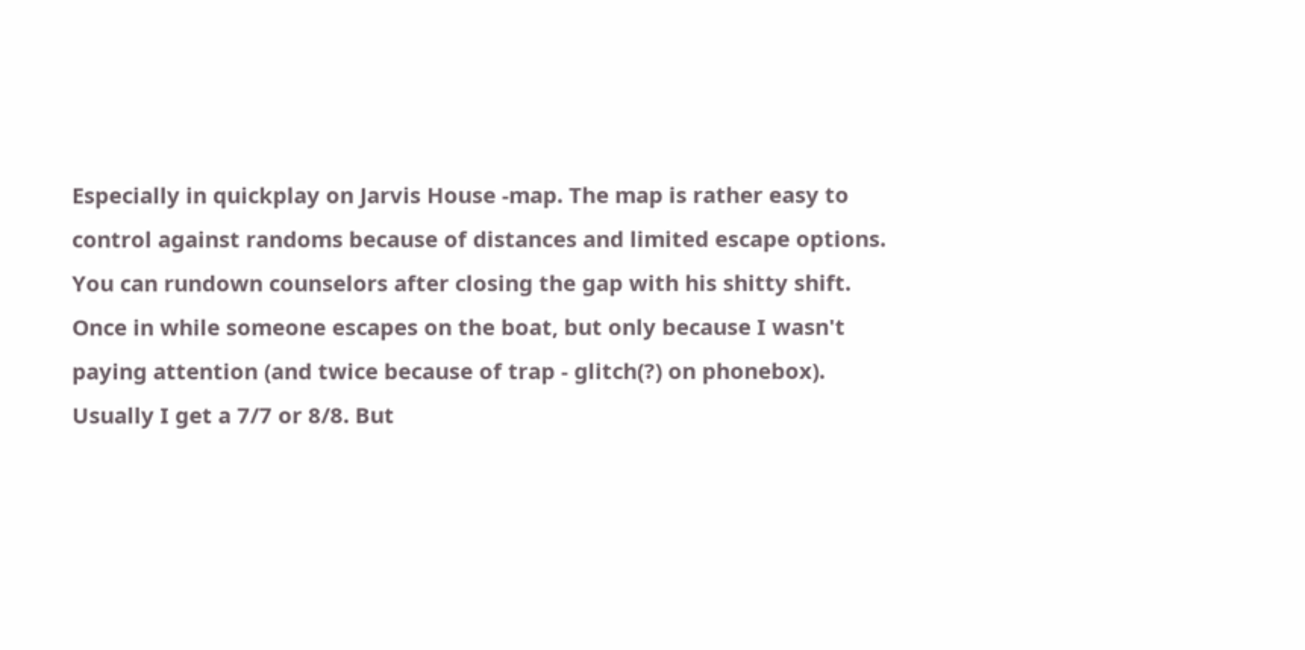Especially in quickplay on Jarvis House -map. The map is rather easy to control against randoms because of distances and limited escape options. You can rundown counselors after closing the gap with his shitty shift. Once in while someone escapes on the boat, but only because I wasn't paying attention (and twice because of trap - glitch(?) on phonebox). Usually I get a 7/7 or 8/8. But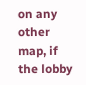on any other map, if the lobby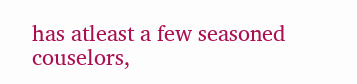has atleast a few seasoned couselors,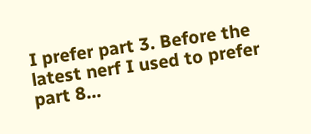I prefer part 3. Before the latest nerf I used to prefer part 8...